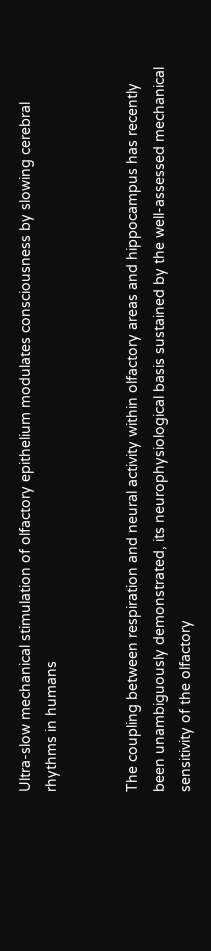Ultra-slow mechanical stimulation of olfactory epithelium modulates consciousness by slowing cerebral rhythms in humans


The coupling between respiration and neural activity within olfactory areas and hippocampus has recently been unambiguously demonstrated, its neurophysiological basis sustained by the well-assessed mechanical sensitivity of the olfactory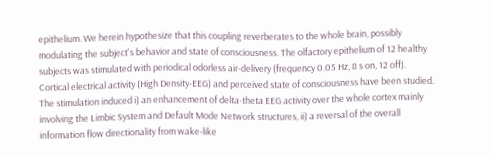epithelium. We herein hypothesize that this coupling reverberates to the whole brain, possibly modulating the subject's behavior and state of consciousness. The olfactory epithelium of 12 healthy subjects was stimulated with periodical odorless air-delivery (frequency 0.05 Hz, 8 s on, 12 off). Cortical electrical activity (High Density-EEG) and perceived state of consciousness have been studied. The stimulation induced i) an enhancement of delta-theta EEG activity over the whole cortex mainly involving the Limbic System and Default Mode Network structures, ii) a reversal of the overall information flow directionality from wake-like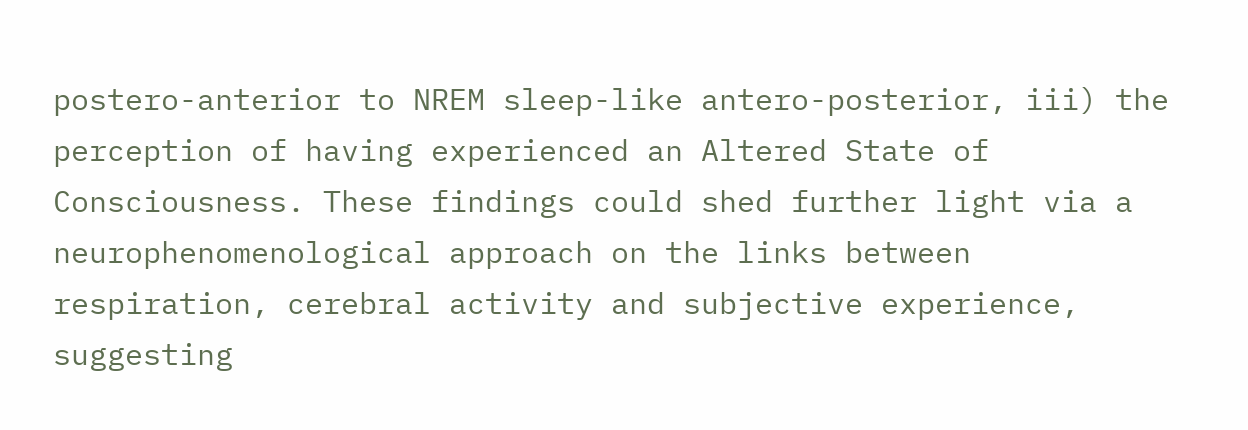postero-anterior to NREM sleep-like antero-posterior, iii) the perception of having experienced an Altered State of Consciousness. These findings could shed further light via a neurophenomenological approach on the links between respiration, cerebral activity and subjective experience, suggesting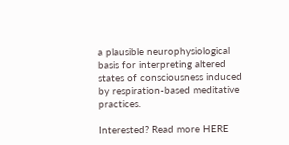a plausible neurophysiological basis for interpreting altered states of consciousness induced by respiration-based meditative practices.

Interested? Read more HERE